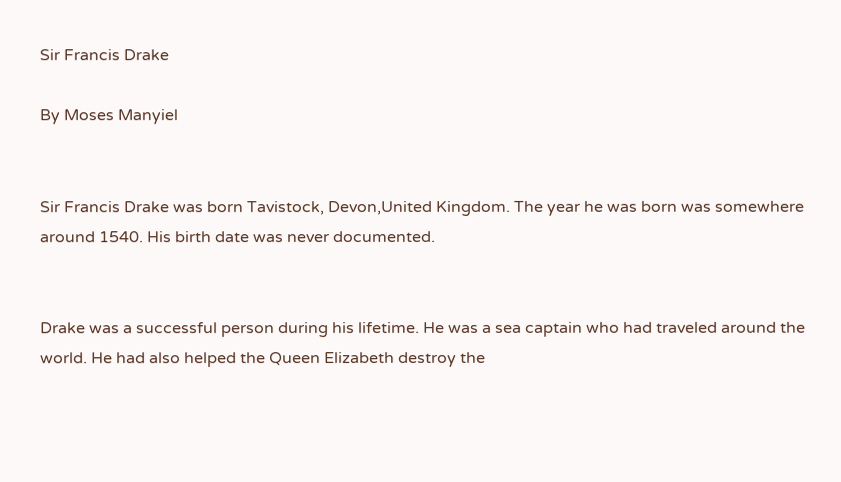Sir Francis Drake

By Moses Manyiel


Sir Francis Drake was born Tavistock, Devon,United Kingdom. The year he was born was somewhere around 1540. His birth date was never documented.


Drake was a successful person during his lifetime. He was a sea captain who had traveled around the world. He had also helped the Queen Elizabeth destroy the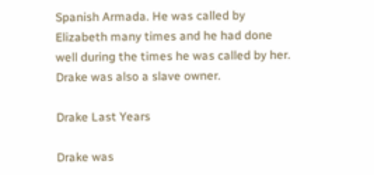Spanish Armada. He was called by Elizabeth many times and he had done well during the times he was called by her. Drake was also a slave owner.

Drake Last Years

Drake was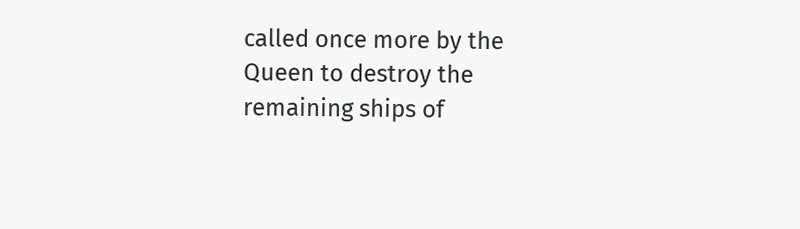called once more by the Queen to destroy the remaining ships of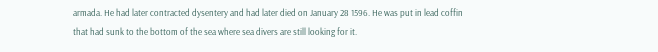armada. He had later contracted dysentery and had later died on January 28 1596. He was put in lead coffin that had sunk to the bottom of the sea where sea divers are still looking for it.